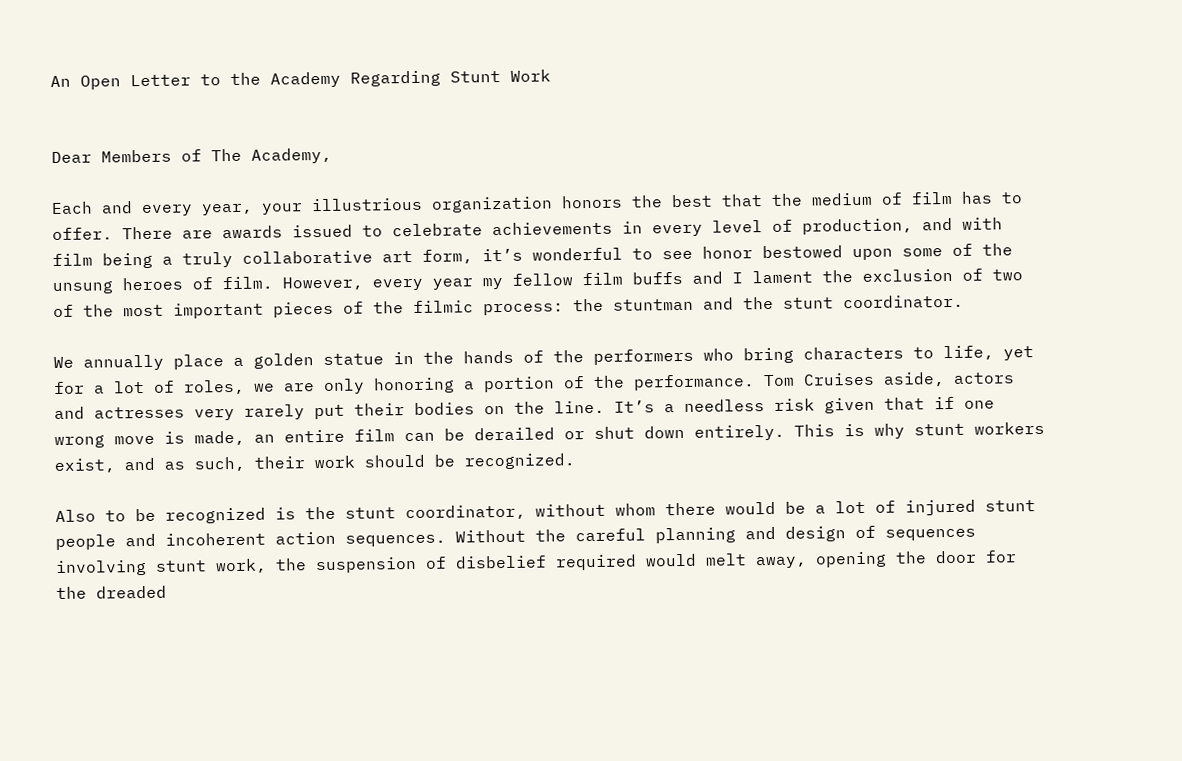An Open Letter to the Academy Regarding Stunt Work


Dear Members of The Academy,

Each and every year, your illustrious organization honors the best that the medium of film has to offer. There are awards issued to celebrate achievements in every level of production, and with film being a truly collaborative art form, it’s wonderful to see honor bestowed upon some of the unsung heroes of film. However, every year my fellow film buffs and I lament the exclusion of two of the most important pieces of the filmic process: the stuntman and the stunt coordinator.

We annually place a golden statue in the hands of the performers who bring characters to life, yet for a lot of roles, we are only honoring a portion of the performance. Tom Cruises aside, actors and actresses very rarely put their bodies on the line. It’s a needless risk given that if one wrong move is made, an entire film can be derailed or shut down entirely. This is why stunt workers exist, and as such, their work should be recognized.

Also to be recognized is the stunt coordinator, without whom there would be a lot of injured stunt people and incoherent action sequences. Without the careful planning and design of sequences involving stunt work, the suspension of disbelief required would melt away, opening the door for the dreaded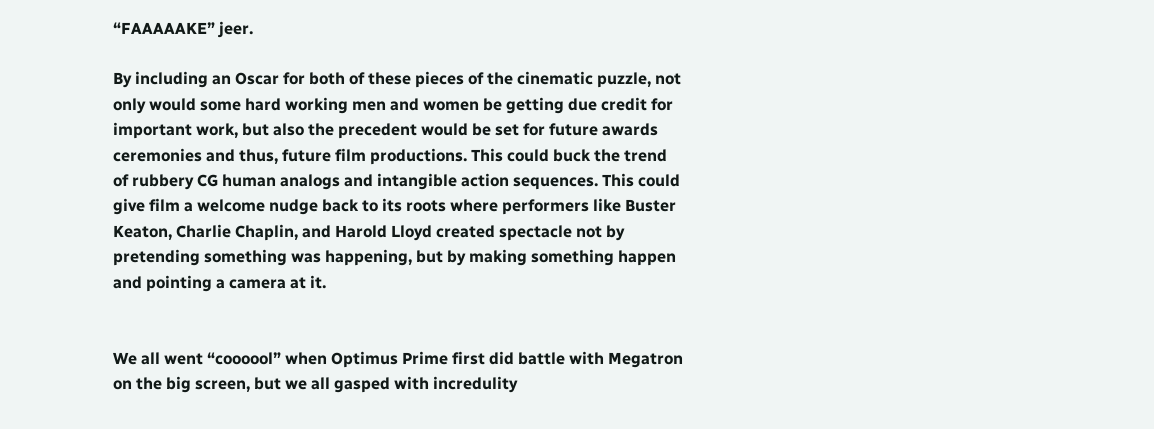“FAAAAAKE” jeer.

By including an Oscar for both of these pieces of the cinematic puzzle, not only would some hard working men and women be getting due credit for important work, but also the precedent would be set for future awards ceremonies and thus, future film productions. This could buck the trend of rubbery CG human analogs and intangible action sequences. This could give film a welcome nudge back to its roots where performers like Buster Keaton, Charlie Chaplin, and Harold Lloyd created spectacle not by pretending something was happening, but by making something happen and pointing a camera at it.


We all went “coooool” when Optimus Prime first did battle with Megatron on the big screen, but we all gasped with incredulity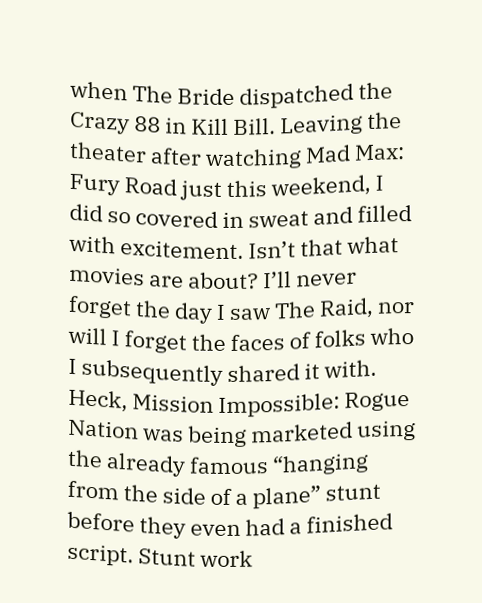when The Bride dispatched the Crazy 88 in Kill Bill. Leaving the theater after watching Mad Max: Fury Road just this weekend, I did so covered in sweat and filled with excitement. Isn’t that what movies are about? I’ll never forget the day I saw The Raid, nor will I forget the faces of folks who I subsequently shared it with. Heck, Mission Impossible: Rogue Nation was being marketed using the already famous “hanging from the side of a plane” stunt before they even had a finished script. Stunt work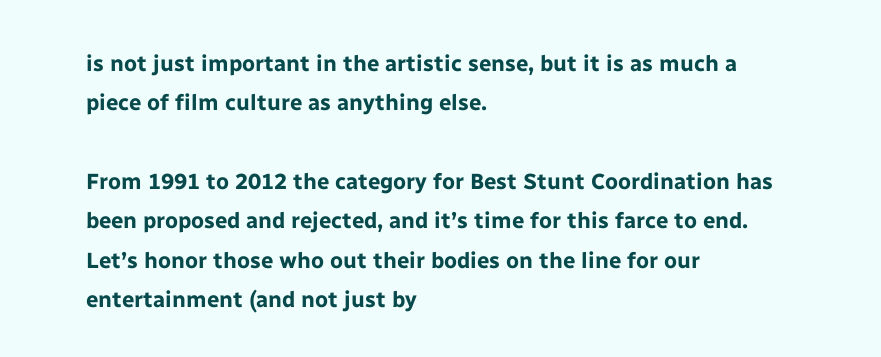is not just important in the artistic sense, but it is as much a piece of film culture as anything else.

From 1991 to 2012 the category for Best Stunt Coordination has been proposed and rejected, and it’s time for this farce to end. Let’s honor those who out their bodies on the line for our entertainment (and not just by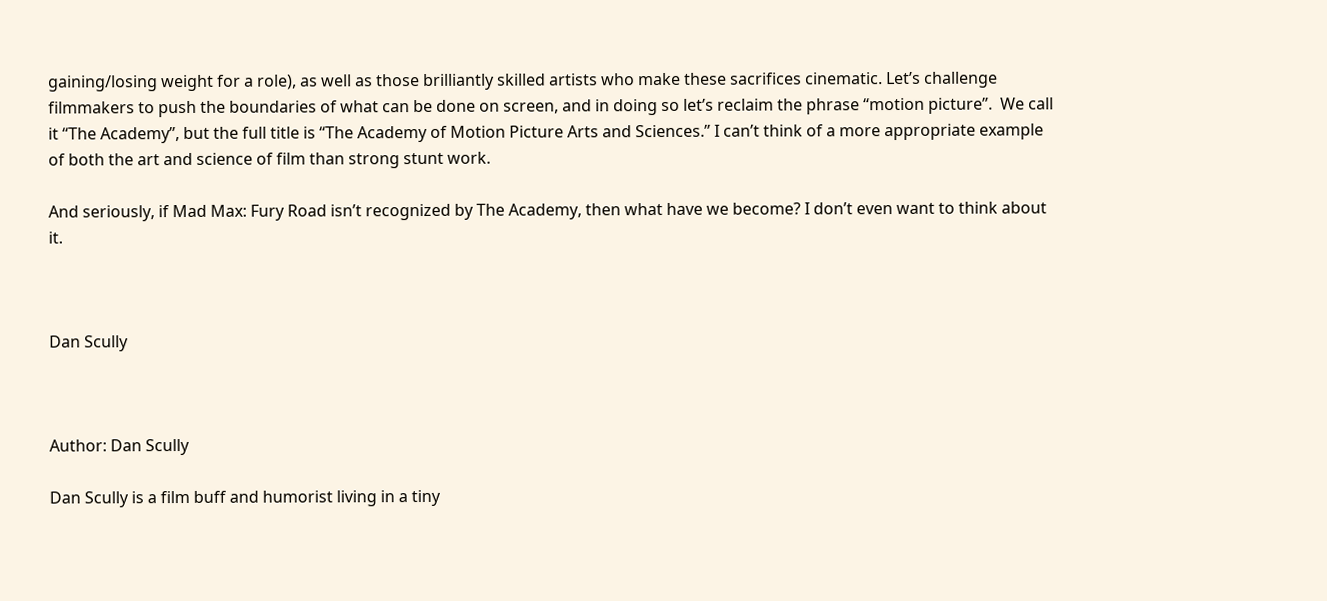gaining/losing weight for a role), as well as those brilliantly skilled artists who make these sacrifices cinematic. Let’s challenge filmmakers to push the boundaries of what can be done on screen, and in doing so let’s reclaim the phrase “motion picture”.  We call it “The Academy”, but the full title is “The Academy of Motion Picture Arts and Sciences.” I can’t think of a more appropriate example of both the art and science of film than strong stunt work.

And seriously, if Mad Max: Fury Road isn’t recognized by The Academy, then what have we become? I don’t even want to think about it.



Dan Scully



Author: Dan Scully

Dan Scully is a film buff and humorist living in a tiny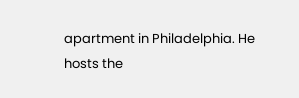apartment in Philadelphia. He hosts the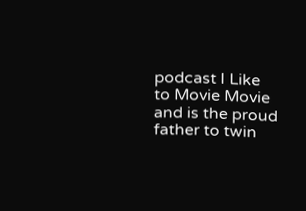podcast I Like to Movie Movie and is the proud father to twin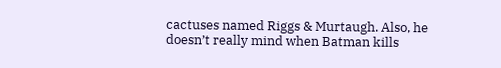cactuses named Riggs & Murtaugh. Also, he doesn’t really mind when Batman kills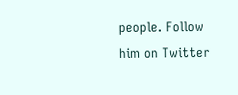people. Follow him on Twitter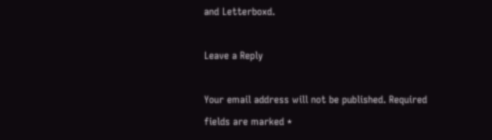and Letterboxd.

Leave a Reply

Your email address will not be published. Required fields are marked *